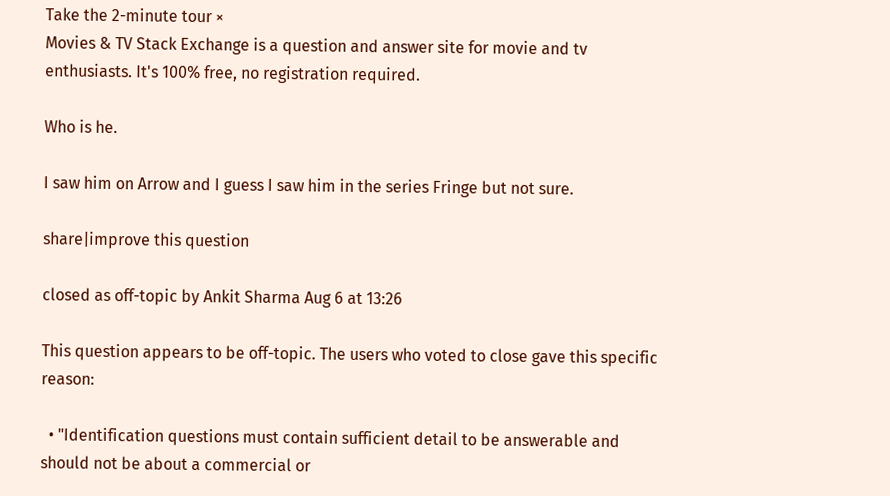Take the 2-minute tour ×
Movies & TV Stack Exchange is a question and answer site for movie and tv enthusiasts. It's 100% free, no registration required.

Who is he.

I saw him on Arrow and I guess I saw him in the series Fringe but not sure.

share|improve this question

closed as off-topic by Ankit Sharma Aug 6 at 13:26

This question appears to be off-topic. The users who voted to close gave this specific reason:

  • "Identification questions must contain sufficient detail to be answerable and should not be about a commercial or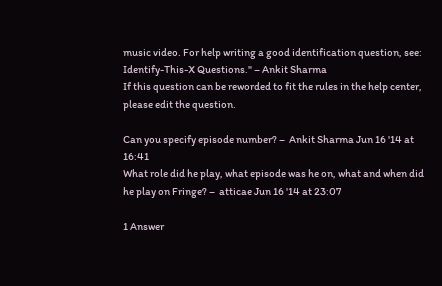music video. For help writing a good identification question, see: Identify-This-X Questions." – Ankit Sharma
If this question can be reworded to fit the rules in the help center, please edit the question.

Can you specify episode number? –  Ankit Sharma Jun 16 '14 at 16:41
What role did he play, what episode was he on, what and when did he play on Fringe? –  atticae Jun 16 '14 at 23:07

1 Answer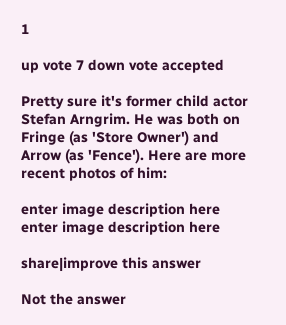1

up vote 7 down vote accepted

Pretty sure it's former child actor Stefan Arngrim. He was both on Fringe (as 'Store Owner') and Arrow (as 'Fence'). Here are more recent photos of him:

enter image description here enter image description here

share|improve this answer

Not the answer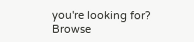you're looking for? Browse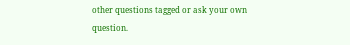other questions tagged or ask your own question.